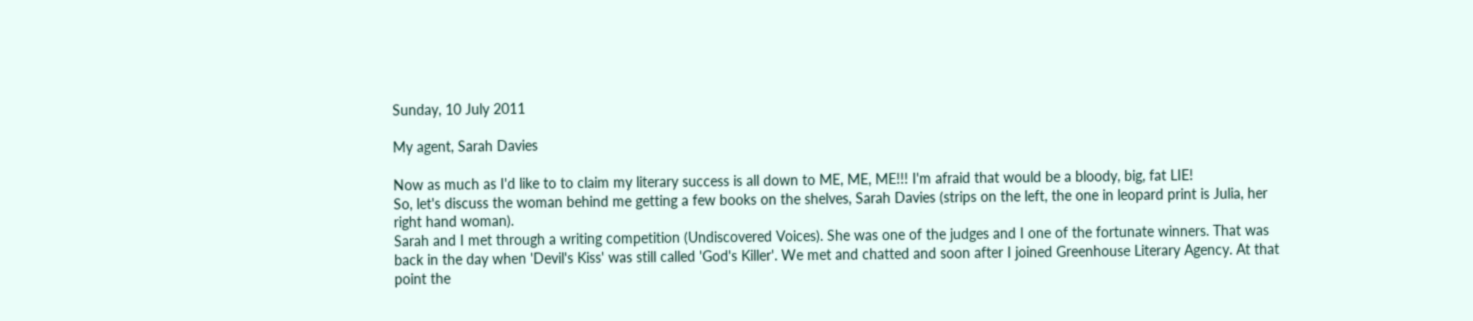Sunday, 10 July 2011

My agent, Sarah Davies

Now as much as I'd like to to claim my literary success is all down to ME, ME, ME!!! I'm afraid that would be a bloody, big, fat LIE!
So, let's discuss the woman behind me getting a few books on the shelves, Sarah Davies (strips on the left, the one in leopard print is Julia, her right hand woman).
Sarah and I met through a writing competition (Undiscovered Voices). She was one of the judges and I one of the fortunate winners. That was back in the day when 'Devil's Kiss' was still called 'God's Killer'. We met and chatted and soon after I joined Greenhouse Literary Agency. At that point the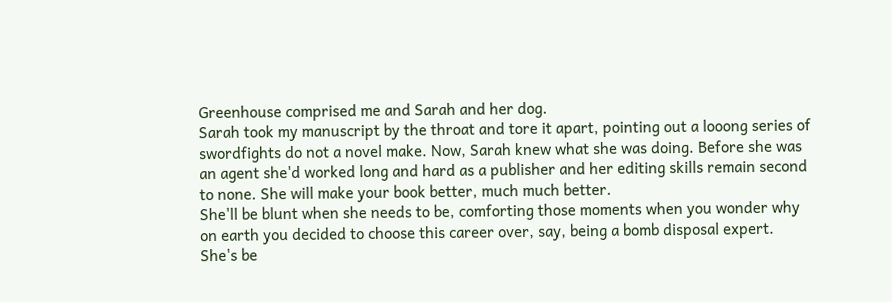Greenhouse comprised me and Sarah and her dog.
Sarah took my manuscript by the throat and tore it apart, pointing out a looong series of swordfights do not a novel make. Now, Sarah knew what she was doing. Before she was an agent she'd worked long and hard as a publisher and her editing skills remain second to none. She will make your book better, much much better.
She'll be blunt when she needs to be, comforting those moments when you wonder why on earth you decided to choose this career over, say, being a bomb disposal expert. She's be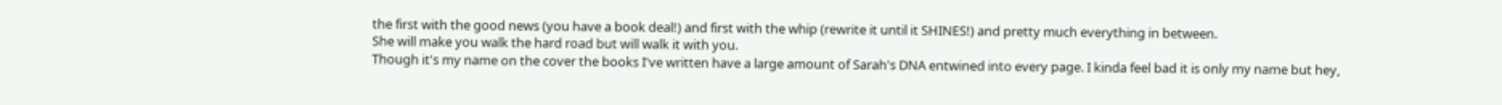the first with the good news (you have a book deal!) and first with the whip (rewrite it until it SHINES!) and pretty much everything in between.
She will make you walk the hard road but will walk it with you.
Though it's my name on the cover the books I've written have a large amount of Sarah's DNA entwined into every page. I kinda feel bad it is only my name but hey,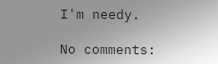I'm needy.

No comments: